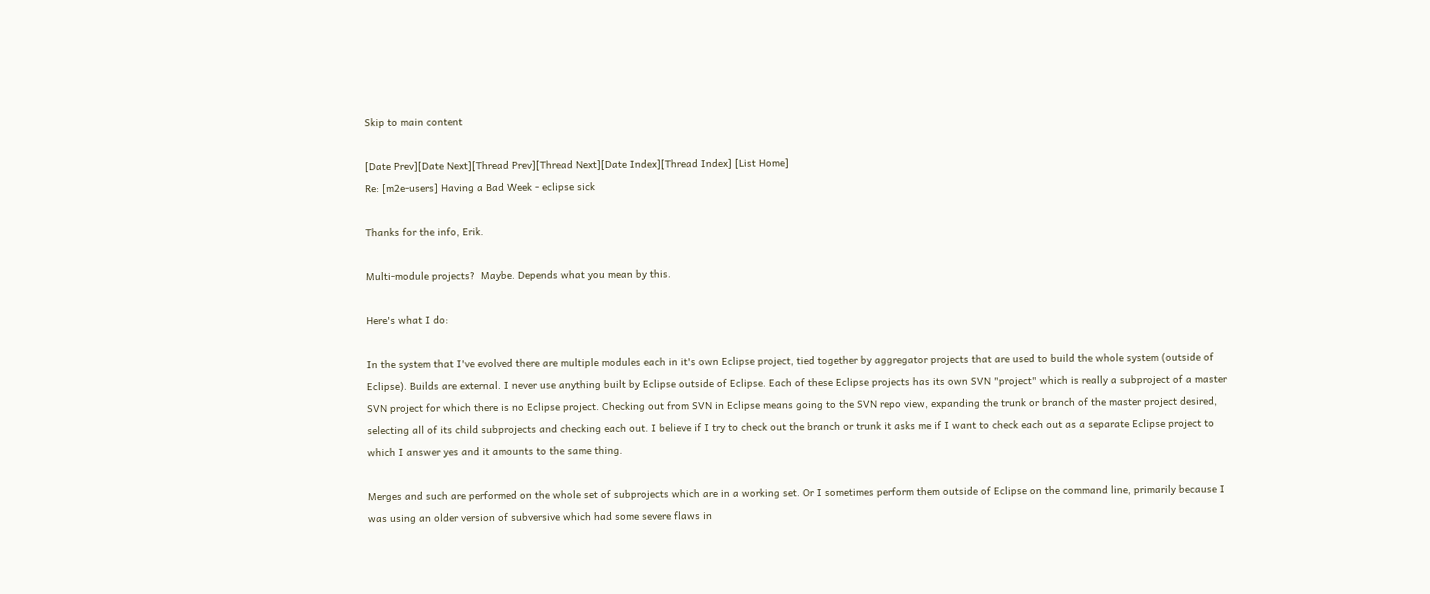Skip to main content

[Date Prev][Date Next][Thread Prev][Thread Next][Date Index][Thread Index] [List Home]
Re: [m2e-users] Having a Bad Week - eclipse sick

Thanks for the info, Erik.

Multi-module projects?  Maybe. Depends what you mean by this.

Here's what I do:

In the system that I've evolved there are multiple modules each in it's own Eclipse project, tied together by aggregator projects that are used to build the whole system (outside of Eclipse). Builds are external. I never use anything built by Eclipse outside of Eclipse. Each of these Eclipse projects has its own SVN "project" which is really a subproject of a master SVN project for which there is no Eclipse project. Checking out from SVN in Eclipse means going to the SVN repo view, expanding the trunk or branch of the master project desired, selecting all of its child subprojects and checking each out. I believe if I try to check out the branch or trunk it asks me if I want to check each out as a separate Eclipse project to which I answer yes and it amounts to the same thing.

Merges and such are performed on the whole set of subprojects which are in a working set. Or I sometimes perform them outside of Eclipse on the command line, primarily because I was using an older version of subversive which had some severe flaws in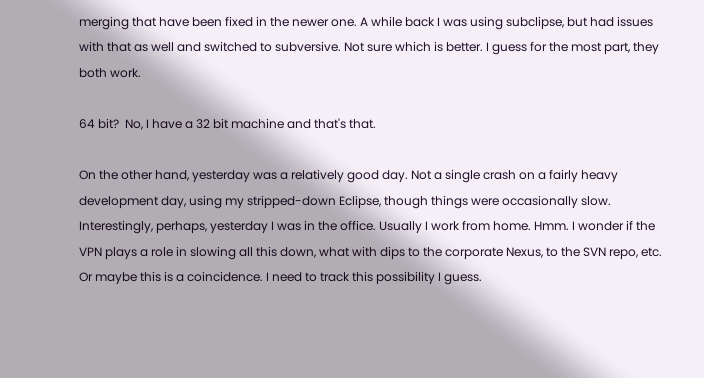merging that have been fixed in the newer one. A while back I was using subclipse, but had issues with that as well and switched to subversive. Not sure which is better. I guess for the most part, they both work.

64 bit?  No, I have a 32 bit machine and that's that.

On the other hand, yesterday was a relatively good day. Not a single crash on a fairly heavy development day, using my stripped-down Eclipse, though things were occasionally slow. Interestingly, perhaps, yesterday I was in the office. Usually I work from home. Hmm. I wonder if the VPN plays a role in slowing all this down, what with dips to the corporate Nexus, to the SVN repo, etc. Or maybe this is a coincidence. I need to track this possibility I guess.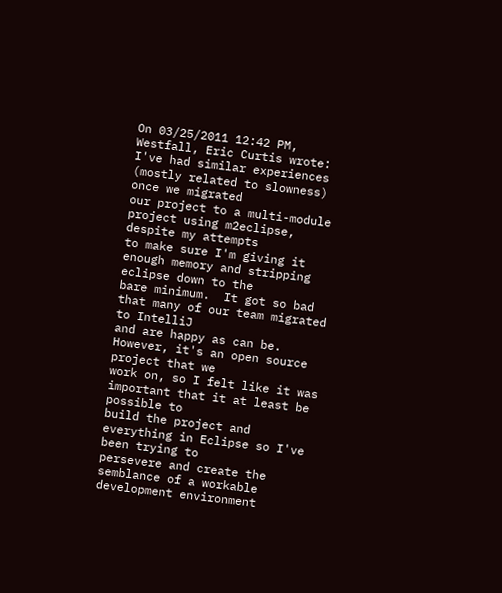On 03/25/2011 12:42 PM, Westfall, Eric Curtis wrote:
I've had similar experiences (mostly related to slowness) once we migrated
our project to a multi-module project using m2eclipse, despite my attempts
to make sure I'm giving it enough memory and stripping eclipse down to the
bare minimum.  It got so bad that many of our team migrated to IntelliJ
and are happy as can be.  However, it's an open source project that we
work on, so I felt like it was important that it at least be possible to
build the project and everything in Eclipse so I've been trying to
persevere and create the semblance of a workable development environment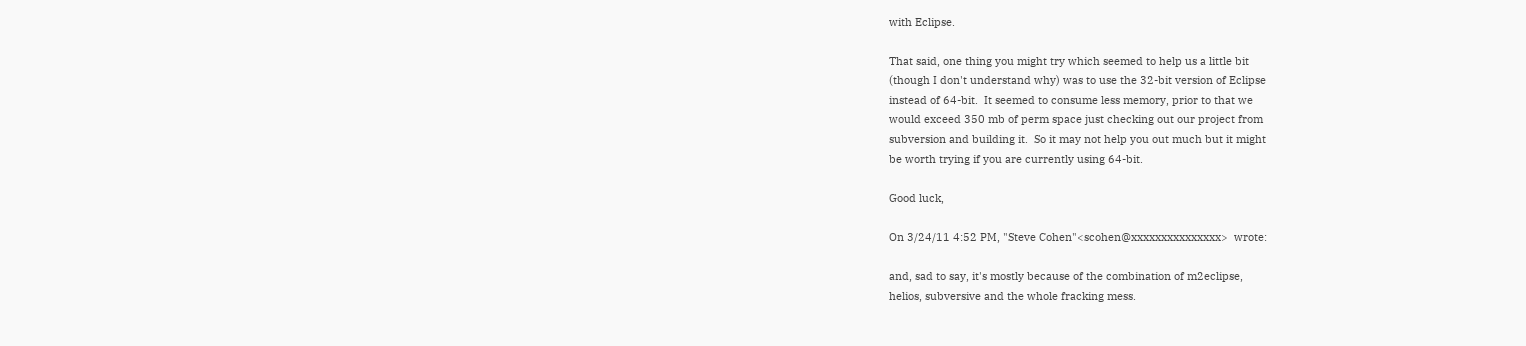with Eclipse.

That said, one thing you might try which seemed to help us a little bit
(though I don't understand why) was to use the 32-bit version of Eclipse
instead of 64-bit.  It seemed to consume less memory, prior to that we
would exceed 350 mb of perm space just checking out our project from
subversion and building it.  So it may not help you out much but it might
be worth trying if you are currently using 64-bit.

Good luck,

On 3/24/11 4:52 PM, "Steve Cohen"<scohen@xxxxxxxxxxxxxxx>  wrote:

and, sad to say, it's mostly because of the combination of m2eclipse,
helios, subversive and the whole fracking mess.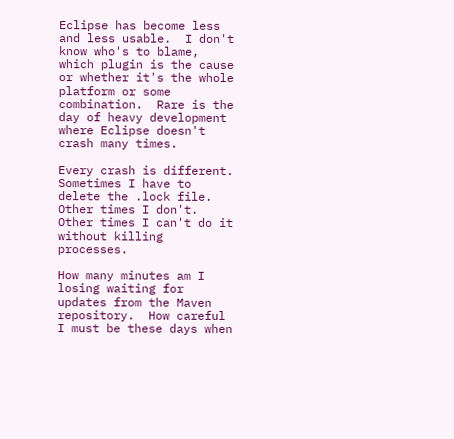Eclipse has become less and less usable.  I don't know who's to blame,
which plugin is the cause or whether it's the whole platform or some
combination.  Rare is the day of heavy development where Eclipse doesn't
crash many times.

Every crash is different.  Sometimes I have to delete the .lock file.
Other times I don't.  Other times I can't do it without killing processes.

How many minutes am I losing waiting for updates from the Maven
repository.  How careful I must be these days when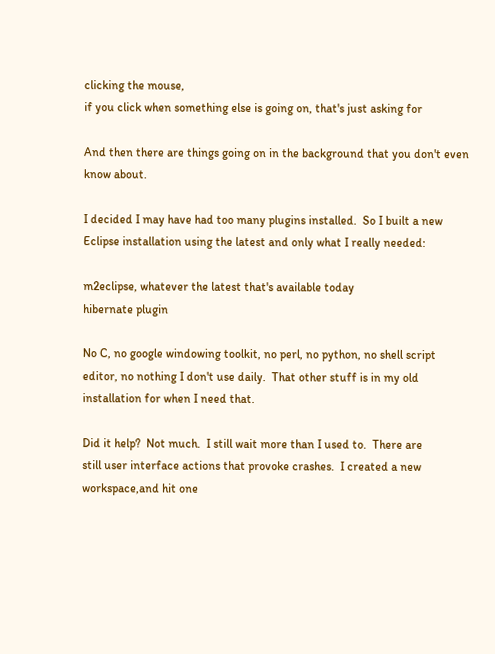clicking the mouse,
if you click when something else is going on, that's just asking for

And then there are things going on in the background that you don't even
know about.

I decided I may have had too many plugins installed.  So I built a new
Eclipse installation using the latest and only what I really needed:

m2eclipse, whatever the latest that's available today
hibernate plugin

No C, no google windowing toolkit, no perl, no python, no shell script
editor, no nothing I don't use daily.  That other stuff is in my old
installation for when I need that.

Did it help?  Not much.  I still wait more than I used to.  There are
still user interface actions that provoke crashes.  I created a new
workspace,and hit one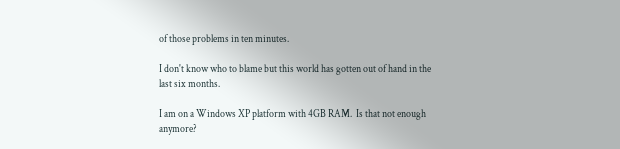of those problems in ten minutes.

I don't know who to blame but this world has gotten out of hand in the
last six months.

I am on a Windows XP platform with 4GB RAM.  Is that not enough anymore?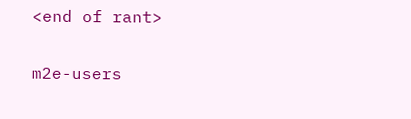<end of rant>

m2e-users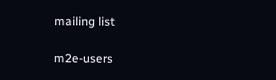mailing list

m2e-users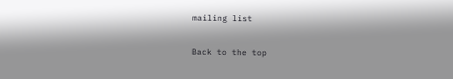mailing list

Back to the top